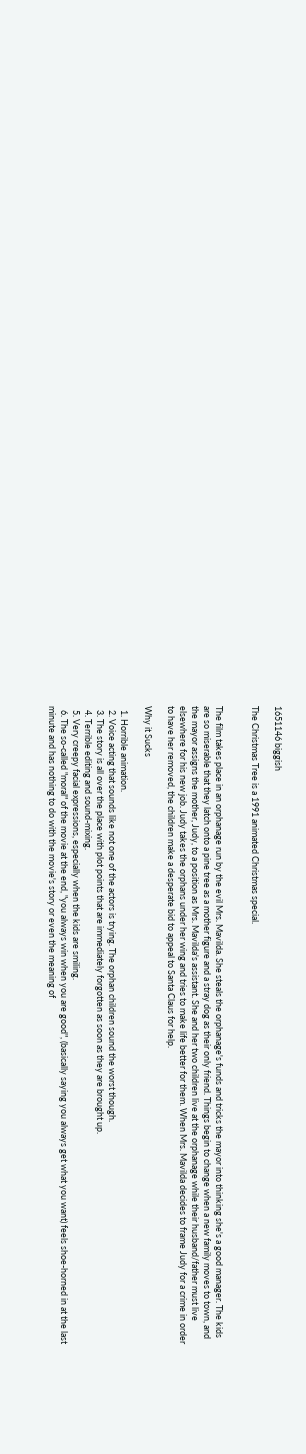1651146 biggish

The Christmas Tree is a 1991 animated Christmas special.


The film takes place in an orphanage run by the evil Mrs. Mavilda. She steals the orphanage's funds and tricks the mayor into thinking she's a good manager. The kids are so miserable that they latch onto a pine tree as a mother figure and a stray dog as their only friend. Things begin to change when a new family moves to town, and the mayor assigns the mother, Judy, to a position as Mrs. Mavilda's assistant. She and her two children live at the orphanage while their husband/father must live elsewhere for his new job. Judy takes the orphans under her wing and tries to make life better for them. When Mrs. Mavilda decides to frame Judy for a crime in order to have her removed, the children make a desperate bid to appeal to Santa Claus for help.

Why it Sucks

  1. Horrible animation.
  2. Voice acting that sounds like not one of the actors is trying. The orphan children sound the worst though.
  3. The story is all over the place with plot points that are immediately forgotten as soon as they are brought up.
  4. Terrible editing and sound-mixing.
  5. Very creepy facial expressions, especially when the kids are smiling.
  6. The so-called "moral" of the movie at the end, "you always win when you are good", (basically saying you always get what you want) feels shoe-horned in at the last minute and has nothing to do with the movie's story or even the meaning of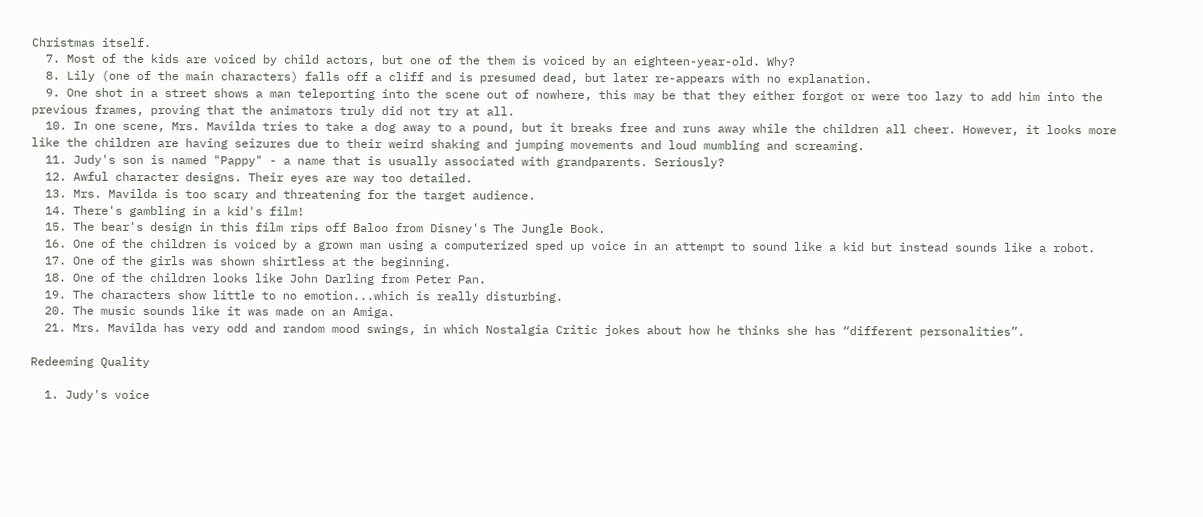Christmas itself.
  7. Most of the kids are voiced by child actors, but one of the them is voiced by an eighteen-year-old. Why?
  8. Lily (one of the main characters) falls off a cliff and is presumed dead, but later re-appears with no explanation.
  9. One shot in a street shows a man teleporting into the scene out of nowhere, this may be that they either forgot or were too lazy to add him into the previous frames, proving that the animators truly did not try at all.
  10. In one scene, Mrs. Mavilda tries to take a dog away to a pound, but it breaks free and runs away while the children all cheer. However, it looks more like the children are having seizures due to their weird shaking and jumping movements and loud mumbling and screaming.
  11. Judy's son is named "Pappy" - a name that is usually associated with grandparents. Seriously?
  12. Awful character designs. Their eyes are way too detailed.
  13. Mrs. Mavilda is too scary and threatening for the target audience.
  14. There's gambling in a kid's film!
  15. The bear's design in this film rips off Baloo from Disney's The Jungle Book.
  16. One of the children is voiced by a grown man using a computerized sped up voice in an attempt to sound like a kid but instead sounds like a robot.
  17. One of the girls was shown shirtless at the beginning.
  18. One of the children looks like John Darling from Peter Pan.
  19. The characters show little to no emotion...which is really disturbing.
  20. The music sounds like it was made on an Amiga.
  21. Mrs. Mavilda has very odd and random mood swings, in which Nostalgia Critic jokes about how he thinks she has “different personalities”.

Redeeming Quality

  1. Judy's voice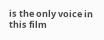is the only voice in this film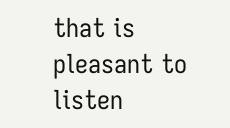that is pleasant to listen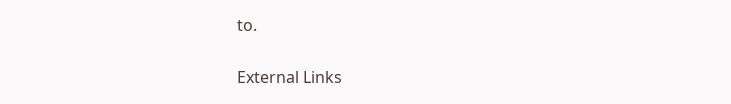to.


External Links